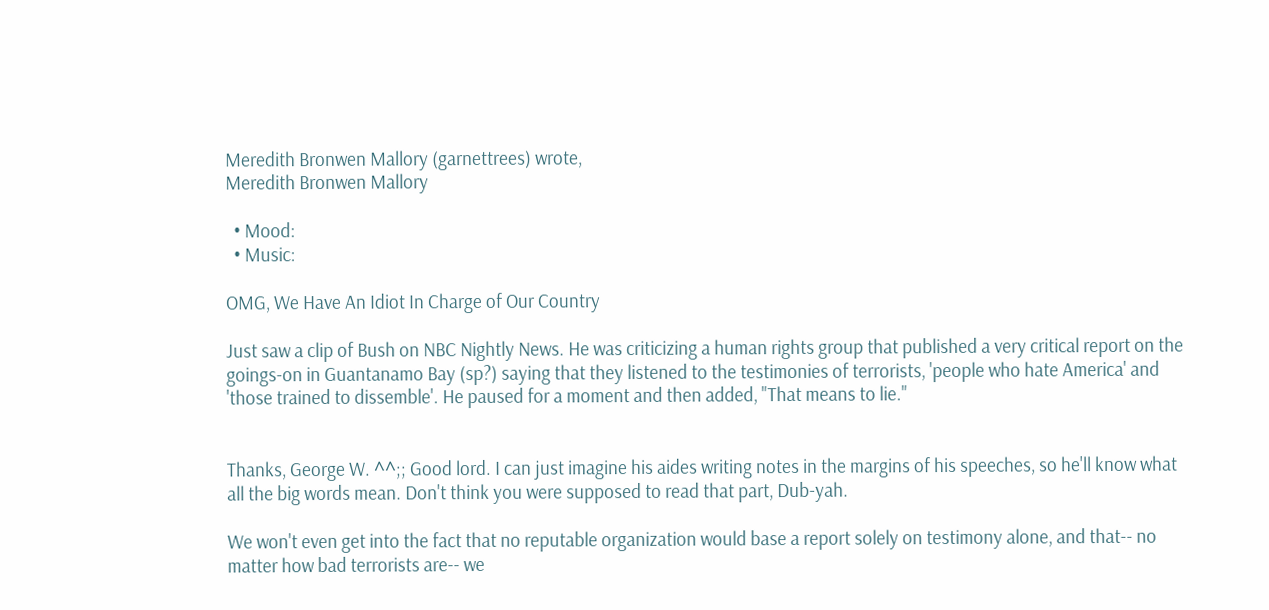Meredith Bronwen Mallory (garnettrees) wrote,
Meredith Bronwen Mallory

  • Mood:
  • Music:

OMG, We Have An Idiot In Charge of Our Country

Just saw a clip of Bush on NBC Nightly News. He was criticizing a human rights group that published a very critical report on the goings-on in Guantanamo Bay (sp?) saying that they listened to the testimonies of terrorists, 'people who hate America' and 'those trained to dissemble'. He paused for a moment and then added, "That means to lie."


Thanks, George W. ^^;; Good lord. I can just imagine his aides writing notes in the margins of his speeches, so he'll know what all the big words mean. Don't think you were supposed to read that part, Dub-yah.

We won't even get into the fact that no reputable organization would base a report solely on testimony alone, and that-- no matter how bad terrorists are-- we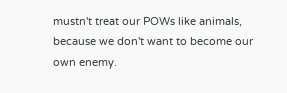mustn't treat our POWs like animals, because we don't want to become our own enemy.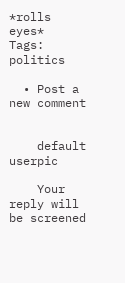*rolls eyes*
Tags: politics

  • Post a new comment


    default userpic

    Your reply will be screened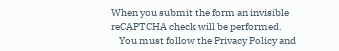When you submit the form an invisible reCAPTCHA check will be performed.
    You must follow the Privacy Policy and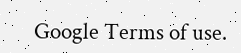Google Terms of use.